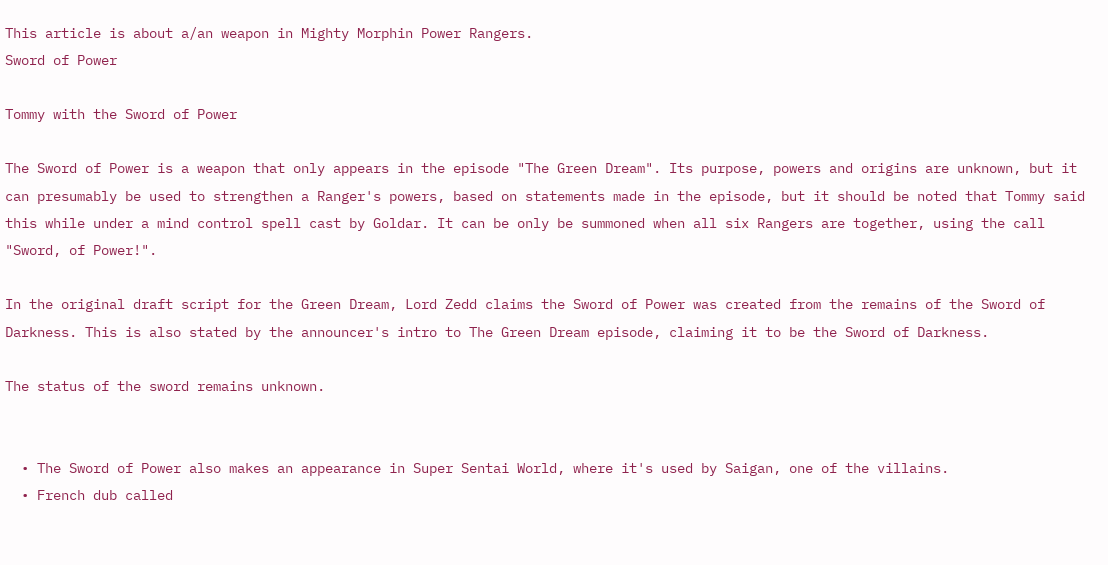This article is about a/an weapon in Mighty Morphin Power Rangers.
Sword of Power

Tommy with the Sword of Power

The Sword of Power is a weapon that only appears in the episode "The Green Dream". Its purpose, powers and origins are unknown, but it can presumably be used to strengthen a Ranger's powers, based on statements made in the episode, but it should be noted that Tommy said this while under a mind control spell cast by Goldar. It can be only be summoned when all six Rangers are together, using the call "Sword, of Power!".

In the original draft script for the Green Dream, Lord Zedd claims the Sword of Power was created from the remains of the Sword of Darkness. This is also stated by the announcer's intro to The Green Dream episode, claiming it to be the Sword of Darkness.

The status of the sword remains unknown.


  • The Sword of Power also makes an appearance in Super Sentai World, where it's used by Saigan, one of the villains.
  • French dub called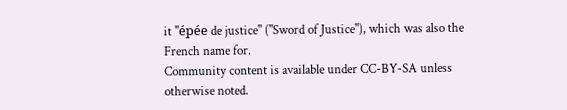it "épée de justice" ("Sword of Justice"), which was also the French name for.
Community content is available under CC-BY-SA unless otherwise noted.